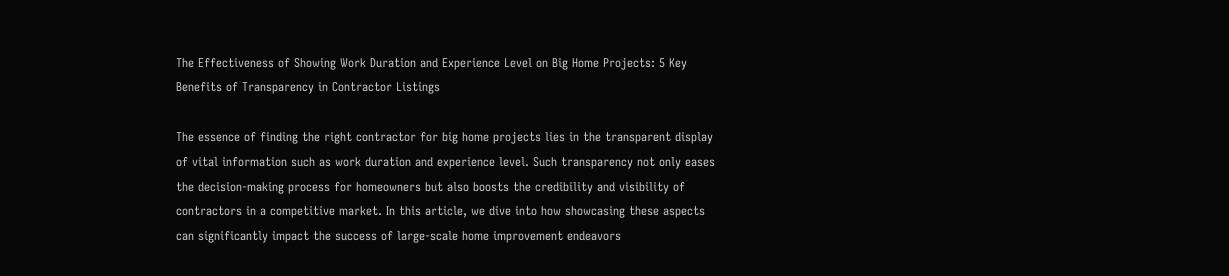The Effectiveness of Showing Work Duration and Experience Level on Big Home Projects: 5 Key Benefits of Transparency in Contractor Listings

The essence of finding the right contractor for big home projects lies in the transparent display of vital information such as work duration and experience level. Such transparency not only eases the decision-making process for homeowners but also boosts the credibility and visibility of contractors in a competitive market. In this article, we dive into how showcasing these aspects can significantly impact the success of large-scale home improvement endeavors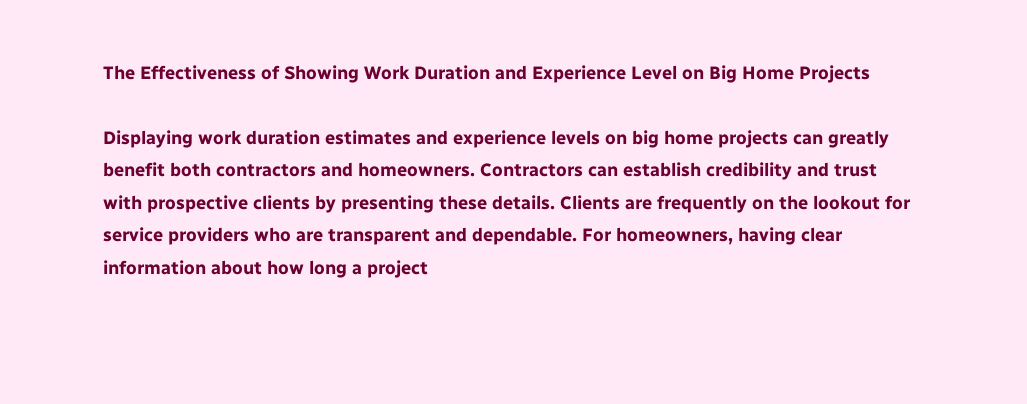The Effectiveness of Showing Work Duration and Experience Level on Big Home Projects

Displaying work duration estimates and experience levels on big home projects can greatly benefit both contractors and homeowners. Contractors can establish credibility and trust with prospective clients by presenting these details. Clients are frequently on the lookout for service providers who are transparent and dependable. For homeowners, having clear information about how long a project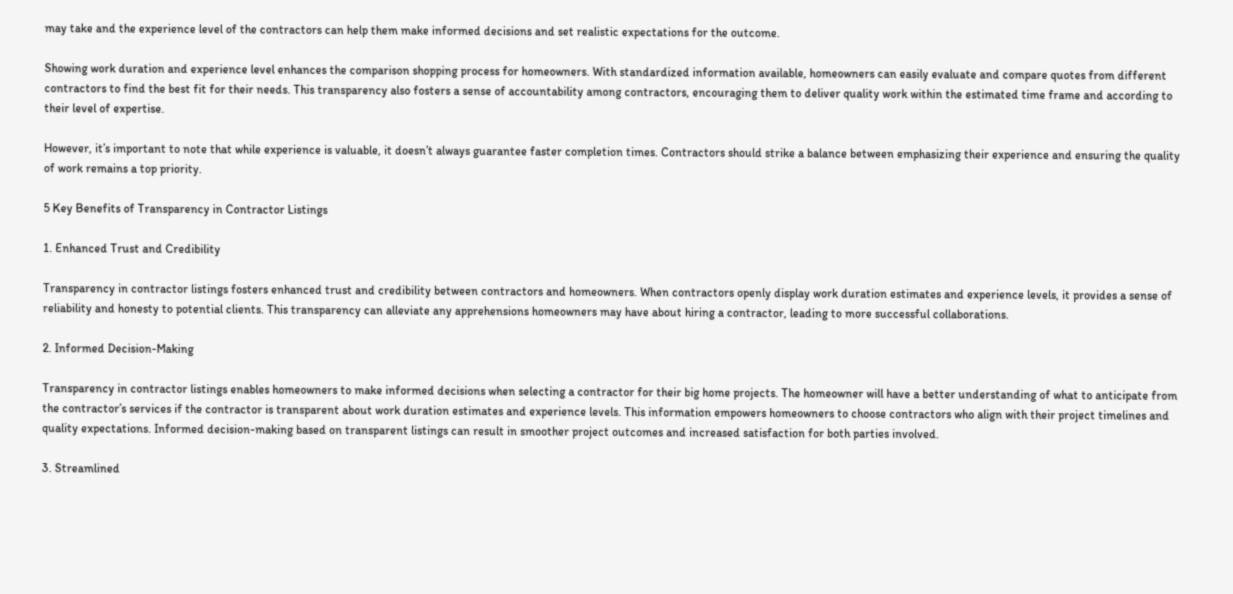may take and the experience level of the contractors can help them make informed decisions and set realistic expectations for the outcome.

Showing work duration and experience level enhances the comparison shopping process for homeowners. With standardized information available, homeowners can easily evaluate and compare quotes from different contractors to find the best fit for their needs. This transparency also fosters a sense of accountability among contractors, encouraging them to deliver quality work within the estimated time frame and according to their level of expertise.

However, it’s important to note that while experience is valuable, it doesn’t always guarantee faster completion times. Contractors should strike a balance between emphasizing their experience and ensuring the quality of work remains a top priority.

5 Key Benefits of Transparency in Contractor Listings

1. Enhanced Trust and Credibility

Transparency in contractor listings fosters enhanced trust and credibility between contractors and homeowners. When contractors openly display work duration estimates and experience levels, it provides a sense of reliability and honesty to potential clients. This transparency can alleviate any apprehensions homeowners may have about hiring a contractor, leading to more successful collaborations.

2. Informed Decision-Making

Transparency in contractor listings enables homeowners to make informed decisions when selecting a contractor for their big home projects. The homeowner will have a better understanding of what to anticipate from the contractor’s services if the contractor is transparent about work duration estimates and experience levels. This information empowers homeowners to choose contractors who align with their project timelines and quality expectations. Informed decision-making based on transparent listings can result in smoother project outcomes and increased satisfaction for both parties involved.

3. Streamlined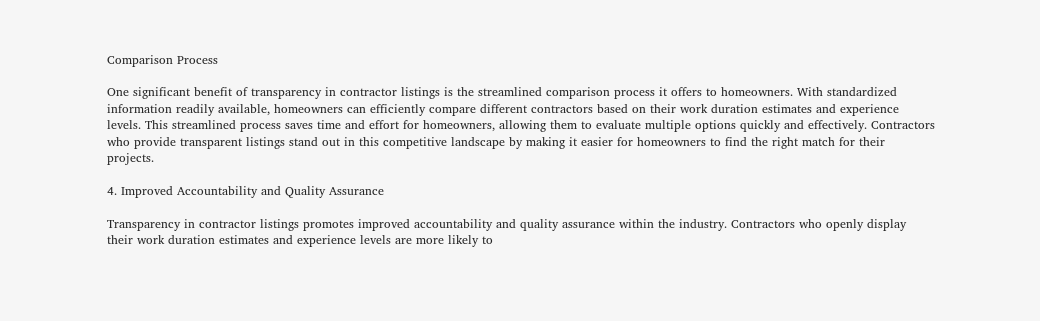Comparison Process

One significant benefit of transparency in contractor listings is the streamlined comparison process it offers to homeowners. With standardized information readily available, homeowners can efficiently compare different contractors based on their work duration estimates and experience levels. This streamlined process saves time and effort for homeowners, allowing them to evaluate multiple options quickly and effectively. Contractors who provide transparent listings stand out in this competitive landscape by making it easier for homeowners to find the right match for their projects.

4. Improved Accountability and Quality Assurance

Transparency in contractor listings promotes improved accountability and quality assurance within the industry. Contractors who openly display their work duration estimates and experience levels are more likely to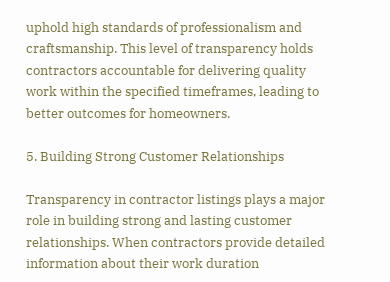uphold high standards of professionalism and craftsmanship. This level of transparency holds contractors accountable for delivering quality work within the specified timeframes, leading to better outcomes for homeowners.

5. Building Strong Customer Relationships

Transparency in contractor listings plays a major role in building strong and lasting customer relationships. When contractors provide detailed information about their work duration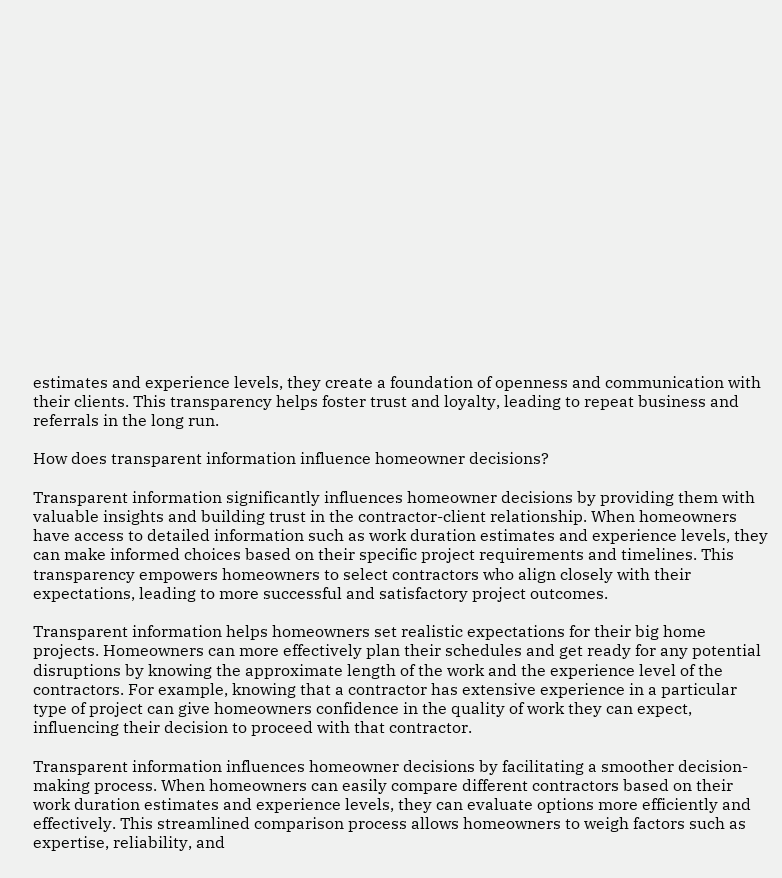estimates and experience levels, they create a foundation of openness and communication with their clients. This transparency helps foster trust and loyalty, leading to repeat business and referrals in the long run.

How does transparent information influence homeowner decisions?

Transparent information significantly influences homeowner decisions by providing them with valuable insights and building trust in the contractor-client relationship. When homeowners have access to detailed information such as work duration estimates and experience levels, they can make informed choices based on their specific project requirements and timelines. This transparency empowers homeowners to select contractors who align closely with their expectations, leading to more successful and satisfactory project outcomes.

Transparent information helps homeowners set realistic expectations for their big home projects. Homeowners can more effectively plan their schedules and get ready for any potential disruptions by knowing the approximate length of the work and the experience level of the contractors. For example, knowing that a contractor has extensive experience in a particular type of project can give homeowners confidence in the quality of work they can expect, influencing their decision to proceed with that contractor.

Transparent information influences homeowner decisions by facilitating a smoother decision-making process. When homeowners can easily compare different contractors based on their work duration estimates and experience levels, they can evaluate options more efficiently and effectively. This streamlined comparison process allows homeowners to weigh factors such as expertise, reliability, and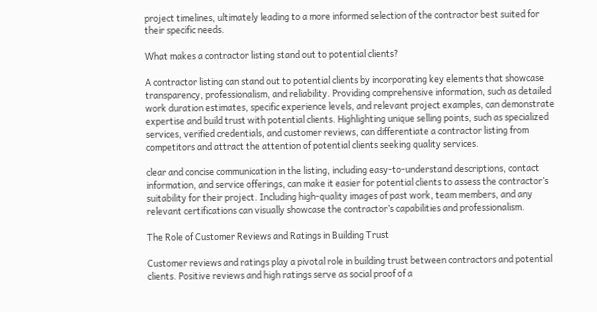project timelines, ultimately leading to a more informed selection of the contractor best suited for their specific needs.

What makes a contractor listing stand out to potential clients?

A contractor listing can stand out to potential clients by incorporating key elements that showcase transparency, professionalism, and reliability. Providing comprehensive information, such as detailed work duration estimates, specific experience levels, and relevant project examples, can demonstrate expertise and build trust with potential clients. Highlighting unique selling points, such as specialized services, verified credentials, and customer reviews, can differentiate a contractor listing from competitors and attract the attention of potential clients seeking quality services.

clear and concise communication in the listing, including easy-to-understand descriptions, contact information, and service offerings, can make it easier for potential clients to assess the contractor’s suitability for their project. Including high-quality images of past work, team members, and any relevant certifications can visually showcase the contractor’s capabilities and professionalism.

The Role of Customer Reviews and Ratings in Building Trust

Customer reviews and ratings play a pivotal role in building trust between contractors and potential clients. Positive reviews and high ratings serve as social proof of a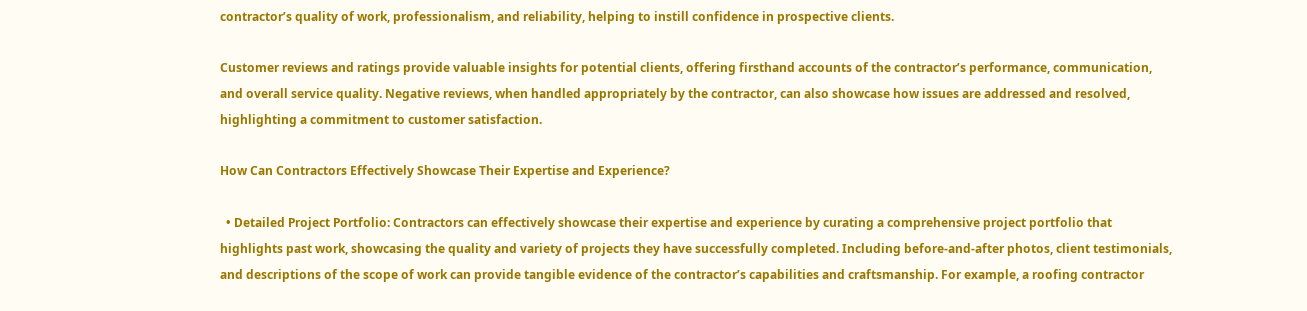contractor’s quality of work, professionalism, and reliability, helping to instill confidence in prospective clients.

Customer reviews and ratings provide valuable insights for potential clients, offering firsthand accounts of the contractor’s performance, communication, and overall service quality. Negative reviews, when handled appropriately by the contractor, can also showcase how issues are addressed and resolved, highlighting a commitment to customer satisfaction.

How Can Contractors Effectively Showcase Their Expertise and Experience?

  • Detailed Project Portfolio: Contractors can effectively showcase their expertise and experience by curating a comprehensive project portfolio that highlights past work, showcasing the quality and variety of projects they have successfully completed. Including before-and-after photos, client testimonials, and descriptions of the scope of work can provide tangible evidence of the contractor’s capabilities and craftsmanship. For example, a roofing contractor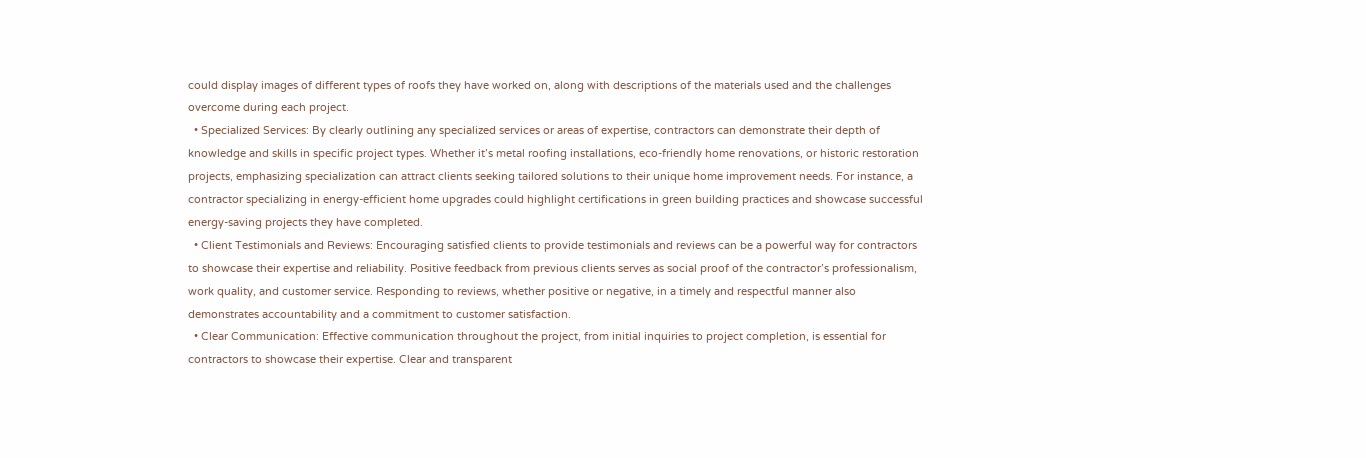could display images of different types of roofs they have worked on, along with descriptions of the materials used and the challenges overcome during each project.
  • Specialized Services: By clearly outlining any specialized services or areas of expertise, contractors can demonstrate their depth of knowledge and skills in specific project types. Whether it’s metal roofing installations, eco-friendly home renovations, or historic restoration projects, emphasizing specialization can attract clients seeking tailored solutions to their unique home improvement needs. For instance, a contractor specializing in energy-efficient home upgrades could highlight certifications in green building practices and showcase successful energy-saving projects they have completed.
  • Client Testimonials and Reviews: Encouraging satisfied clients to provide testimonials and reviews can be a powerful way for contractors to showcase their expertise and reliability. Positive feedback from previous clients serves as social proof of the contractor’s professionalism, work quality, and customer service. Responding to reviews, whether positive or negative, in a timely and respectful manner also demonstrates accountability and a commitment to customer satisfaction.
  • Clear Communication: Effective communication throughout the project, from initial inquiries to project completion, is essential for contractors to showcase their expertise. Clear and transparent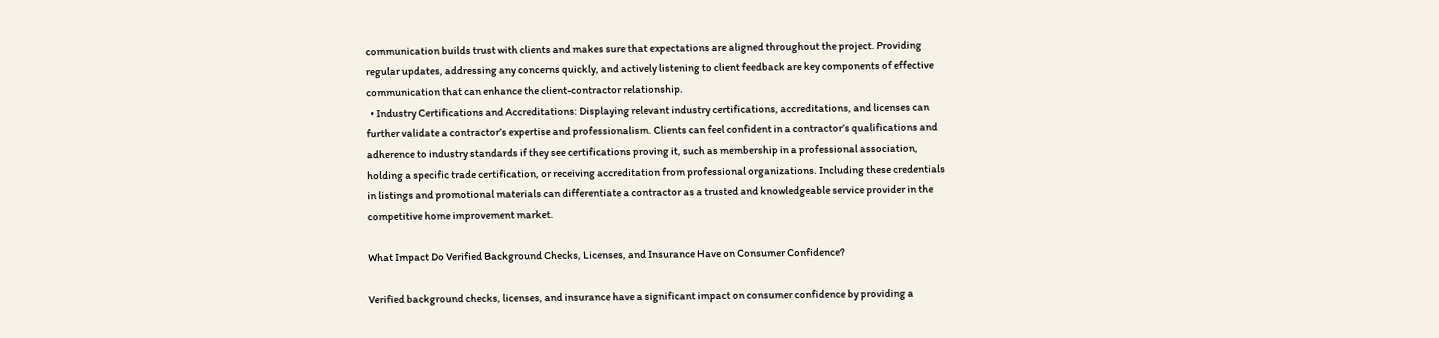communication builds trust with clients and makes sure that expectations are aligned throughout the project. Providing regular updates, addressing any concerns quickly, and actively listening to client feedback are key components of effective communication that can enhance the client-contractor relationship.
  • Industry Certifications and Accreditations: Displaying relevant industry certifications, accreditations, and licenses can further validate a contractor’s expertise and professionalism. Clients can feel confident in a contractor’s qualifications and adherence to industry standards if they see certifications proving it, such as membership in a professional association, holding a specific trade certification, or receiving accreditation from professional organizations. Including these credentials in listings and promotional materials can differentiate a contractor as a trusted and knowledgeable service provider in the competitive home improvement market.

What Impact Do Verified Background Checks, Licenses, and Insurance Have on Consumer Confidence?

Verified background checks, licenses, and insurance have a significant impact on consumer confidence by providing a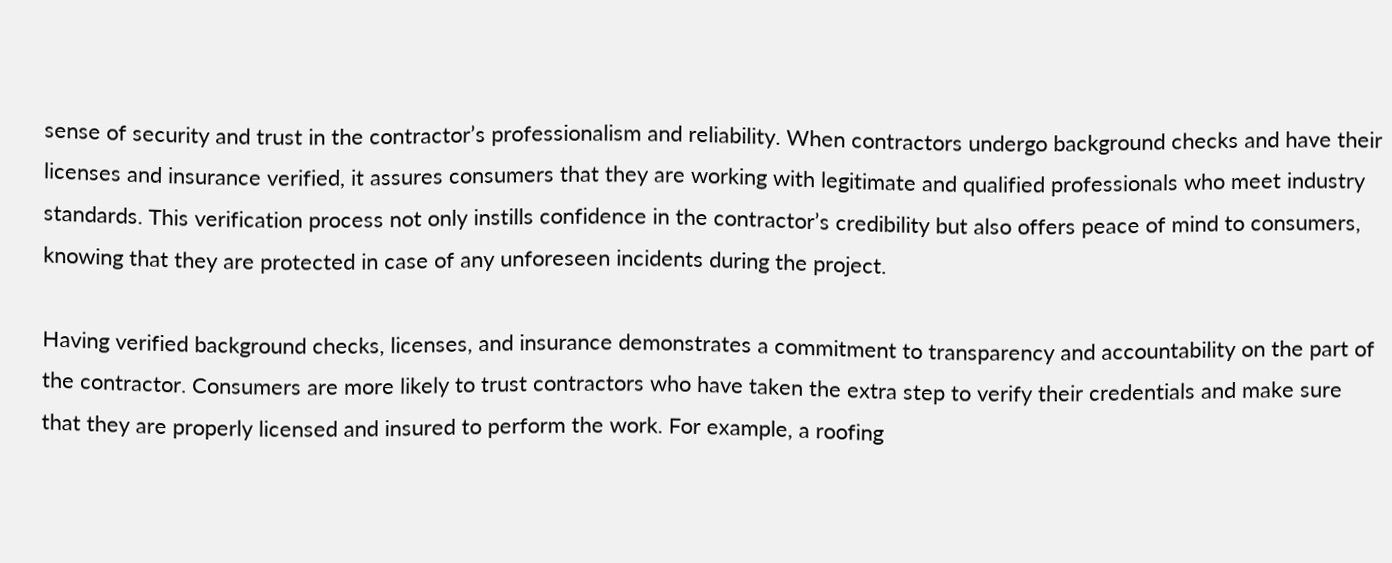sense of security and trust in the contractor’s professionalism and reliability. When contractors undergo background checks and have their licenses and insurance verified, it assures consumers that they are working with legitimate and qualified professionals who meet industry standards. This verification process not only instills confidence in the contractor’s credibility but also offers peace of mind to consumers, knowing that they are protected in case of any unforeseen incidents during the project.

Having verified background checks, licenses, and insurance demonstrates a commitment to transparency and accountability on the part of the contractor. Consumers are more likely to trust contractors who have taken the extra step to verify their credentials and make sure that they are properly licensed and insured to perform the work. For example, a roofing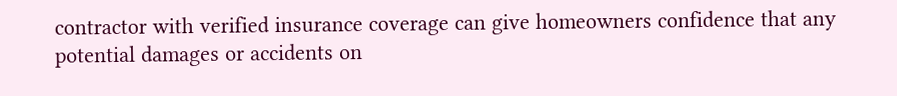contractor with verified insurance coverage can give homeowners confidence that any potential damages or accidents on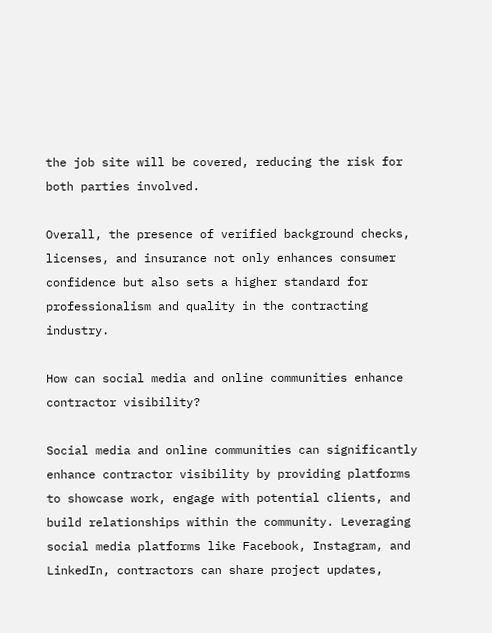the job site will be covered, reducing the risk for both parties involved.

Overall, the presence of verified background checks, licenses, and insurance not only enhances consumer confidence but also sets a higher standard for professionalism and quality in the contracting industry.

How can social media and online communities enhance contractor visibility?

Social media and online communities can significantly enhance contractor visibility by providing platforms to showcase work, engage with potential clients, and build relationships within the community. Leveraging social media platforms like Facebook, Instagram, and LinkedIn, contractors can share project updates,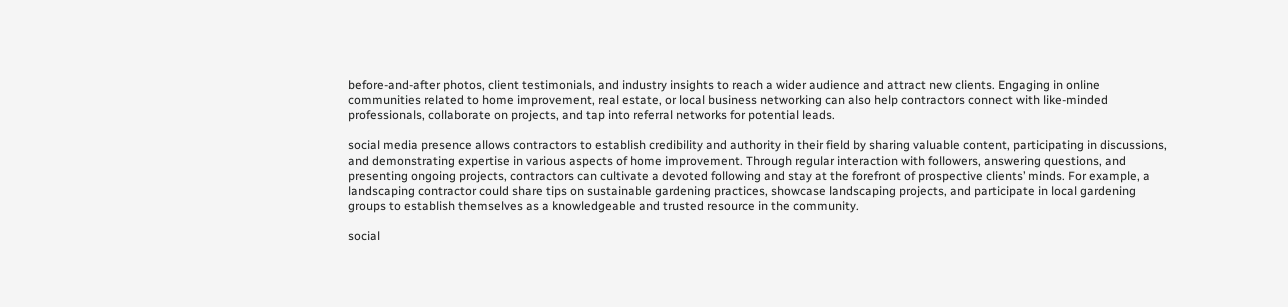before-and-after photos, client testimonials, and industry insights to reach a wider audience and attract new clients. Engaging in online communities related to home improvement, real estate, or local business networking can also help contractors connect with like-minded professionals, collaborate on projects, and tap into referral networks for potential leads.

social media presence allows contractors to establish credibility and authority in their field by sharing valuable content, participating in discussions, and demonstrating expertise in various aspects of home improvement. Through regular interaction with followers, answering questions, and presenting ongoing projects, contractors can cultivate a devoted following and stay at the forefront of prospective clients’ minds. For example, a landscaping contractor could share tips on sustainable gardening practices, showcase landscaping projects, and participate in local gardening groups to establish themselves as a knowledgeable and trusted resource in the community.

social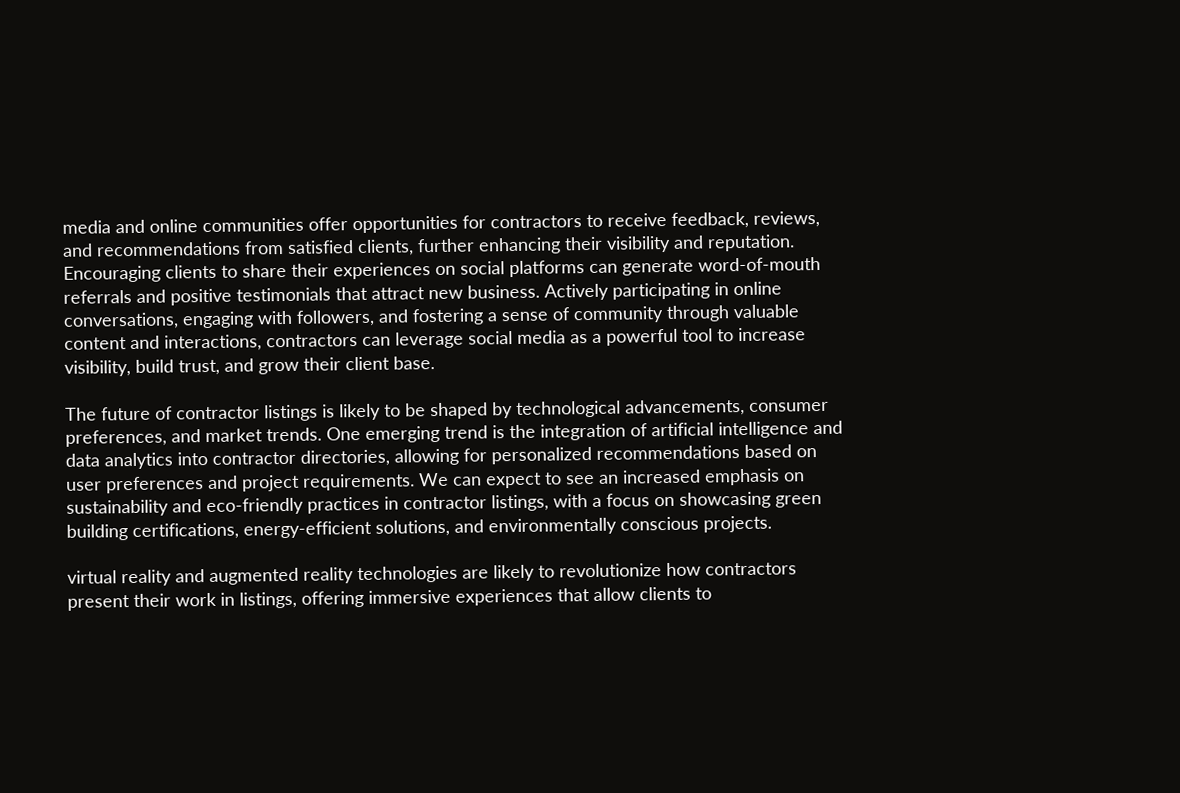media and online communities offer opportunities for contractors to receive feedback, reviews, and recommendations from satisfied clients, further enhancing their visibility and reputation. Encouraging clients to share their experiences on social platforms can generate word-of-mouth referrals and positive testimonials that attract new business. Actively participating in online conversations, engaging with followers, and fostering a sense of community through valuable content and interactions, contractors can leverage social media as a powerful tool to increase visibility, build trust, and grow their client base.

The future of contractor listings is likely to be shaped by technological advancements, consumer preferences, and market trends. One emerging trend is the integration of artificial intelligence and data analytics into contractor directories, allowing for personalized recommendations based on user preferences and project requirements. We can expect to see an increased emphasis on sustainability and eco-friendly practices in contractor listings, with a focus on showcasing green building certifications, energy-efficient solutions, and environmentally conscious projects.

virtual reality and augmented reality technologies are likely to revolutionize how contractors present their work in listings, offering immersive experiences that allow clients to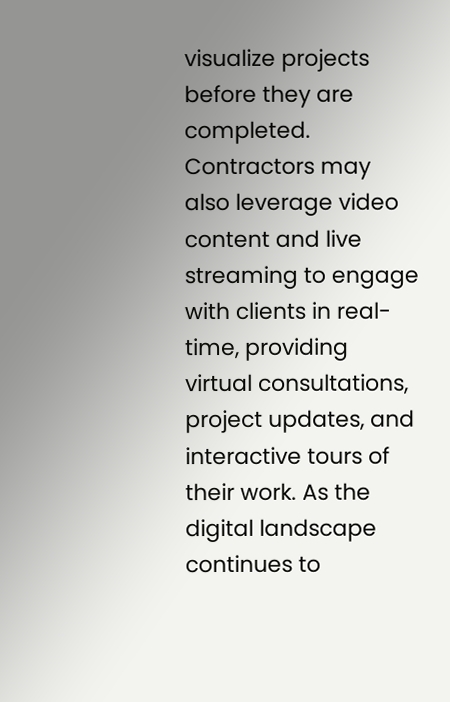visualize projects before they are completed. Contractors may also leverage video content and live streaming to engage with clients in real-time, providing virtual consultations, project updates, and interactive tours of their work. As the digital landscape continues to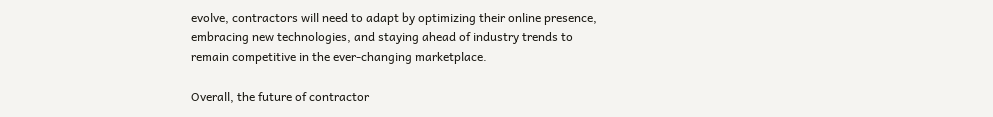evolve, contractors will need to adapt by optimizing their online presence, embracing new technologies, and staying ahead of industry trends to remain competitive in the ever-changing marketplace.

Overall, the future of contractor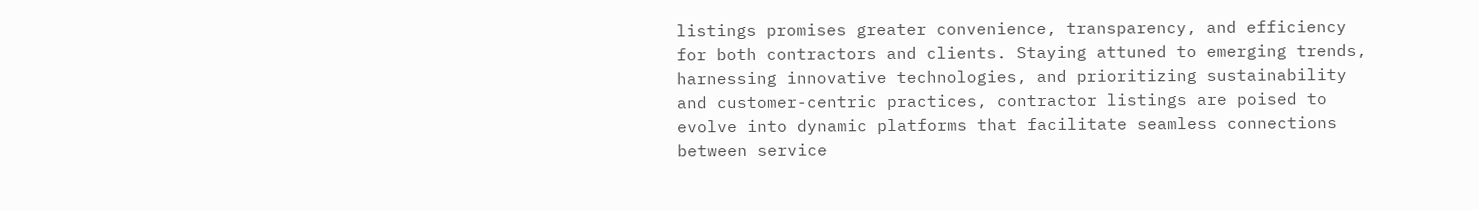listings promises greater convenience, transparency, and efficiency for both contractors and clients. Staying attuned to emerging trends, harnessing innovative technologies, and prioritizing sustainability and customer-centric practices, contractor listings are poised to evolve into dynamic platforms that facilitate seamless connections between service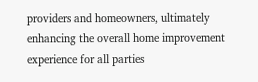providers and homeowners, ultimately enhancing the overall home improvement experience for all parties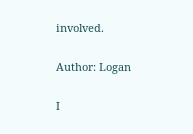involved.

Author: Logan

I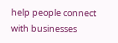help people connect with businesses